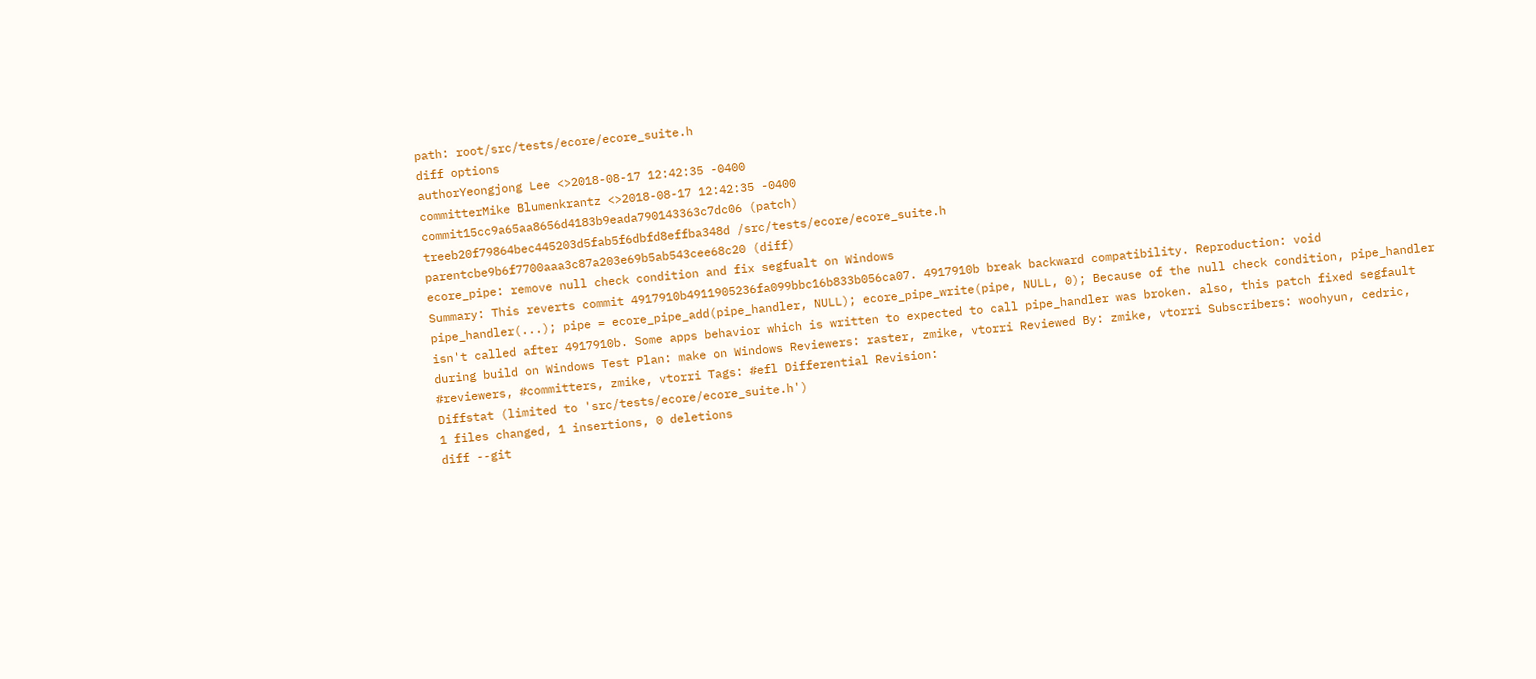path: root/src/tests/ecore/ecore_suite.h
diff options
authorYeongjong Lee <>2018-08-17 12:42:35 -0400
committerMike Blumenkrantz <>2018-08-17 12:42:35 -0400
commit15cc9a65aa8656d4183b9eada790143363c7dc06 (patch)
treeb20f79864bec445203d5fab5f6dbfd8effba348d /src/tests/ecore/ecore_suite.h
parentcbe9b6f7700aaa3c87a203e69b5ab543cee68c20 (diff)
ecore_pipe: remove null check condition and fix segfualt on Windows
Summary: This reverts commit 4917910b4911905236fa099bbc16b833b056ca07. 4917910b break backward compatibility. Reproduction: void pipe_handler(...); pipe = ecore_pipe_add(pipe_handler, NULL); ecore_pipe_write(pipe, NULL, 0); Because of the null check condition, pipe_handler isn't called after 4917910b. Some apps behavior which is written to expected to call pipe_handler was broken. also, this patch fixed segfault during build on Windows Test Plan: make on Windows Reviewers: raster, zmike, vtorri Reviewed By: zmike, vtorri Subscribers: woohyun, cedric, #reviewers, #committers, zmike, vtorri Tags: #efl Differential Revision:
Diffstat (limited to 'src/tests/ecore/ecore_suite.h')
1 files changed, 1 insertions, 0 deletions
diff --git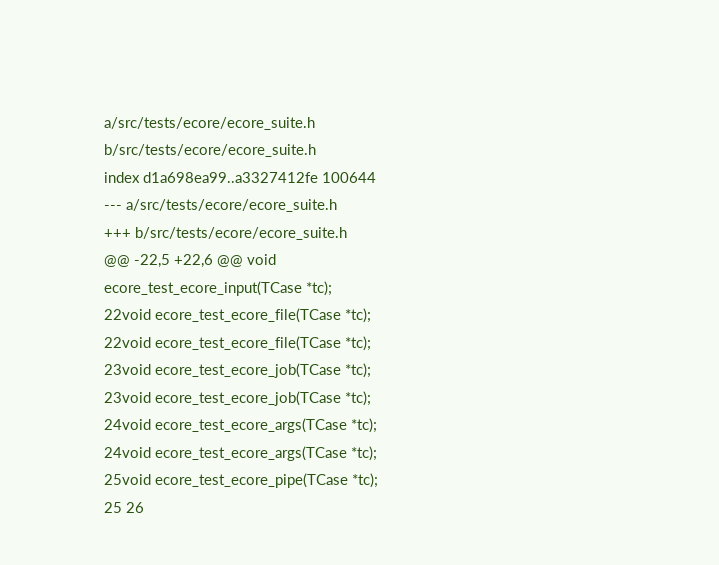a/src/tests/ecore/ecore_suite.h b/src/tests/ecore/ecore_suite.h
index d1a698ea99..a3327412fe 100644
--- a/src/tests/ecore/ecore_suite.h
+++ b/src/tests/ecore/ecore_suite.h
@@ -22,5 +22,6 @@ void ecore_test_ecore_input(TCase *tc);
22void ecore_test_ecore_file(TCase *tc); 22void ecore_test_ecore_file(TCase *tc);
23void ecore_test_ecore_job(TCase *tc); 23void ecore_test_ecore_job(TCase *tc);
24void ecore_test_ecore_args(TCase *tc); 24void ecore_test_ecore_args(TCase *tc);
25void ecore_test_ecore_pipe(TCase *tc);
25 26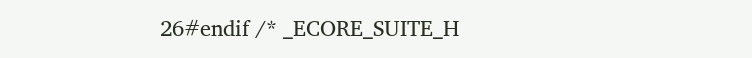26#endif /* _ECORE_SUITE_H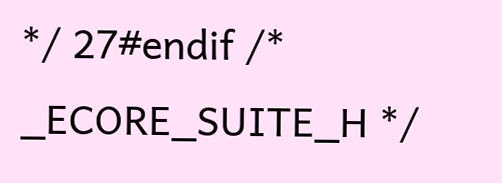*/ 27#endif /* _ECORE_SUITE_H */